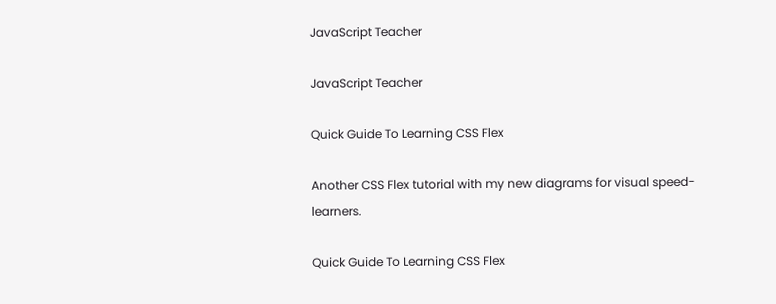JavaScript Teacher

JavaScript Teacher

Quick Guide To Learning CSS Flex

Another CSS Flex tutorial with my new diagrams for visual speed-learners.

Quick Guide To Learning CSS Flex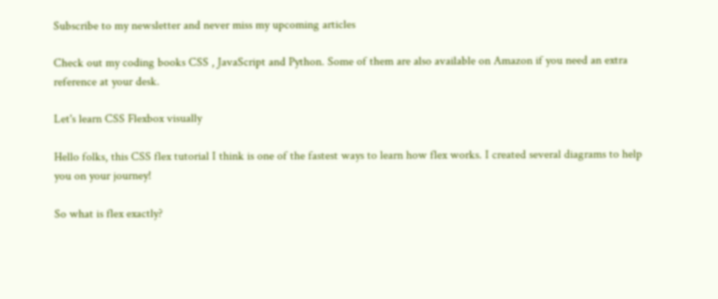Subscribe to my newsletter and never miss my upcoming articles

Check out my coding books CSS , JavaScript and Python. Some of them are also available on Amazon if you need an extra reference at your desk.

Let's learn CSS Flexbox visually

Hello folks, this CSS flex tutorial I think is one of the fastest ways to learn how flex works. I created several diagrams to help you on your journey!

So what is flex exactly?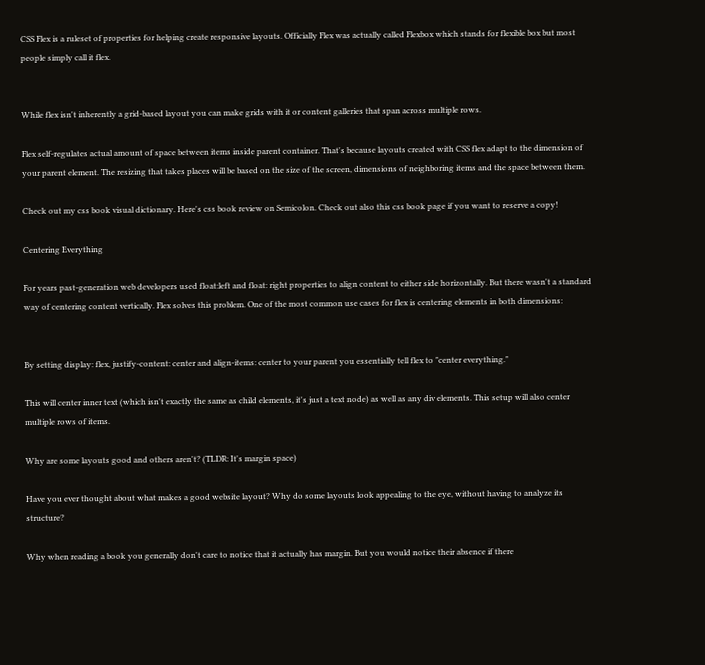CSS Flex is a ruleset of properties for helping create responsive layouts. Officially Flex was actually called Flexbox which stands for flexible box but most people simply call it flex.


While flex isn't inherently a grid-based layout you can make grids with it or content galleries that span across multiple rows.

Flex self-regulates actual amount of space between items inside parent container. That's because layouts created with CSS flex adapt to the dimension of your parent element. The resizing that takes places will be based on the size of the screen, dimensions of neighboring items and the space between them.

Check out my css book visual dictionary. Here's css book review on Semicolon. Check out also this css book page if you want to reserve a copy!

Centering Everything

For years past-generation web developers used float:left and float: right properties to align content to either side horizontally. But there wasn't a standard way of centering content vertically. Flex solves this problem. One of the most common use cases for flex is centering elements in both dimensions:


By setting display: flex, justify-content: center and align-items: center to your parent you essentially tell flex to "center everything."

This will center inner text (which isn't exactly the same as child elements, it's just a text node) as well as any div elements. This setup will also center multiple rows of items.

Why are some layouts good and others aren't? (TLDR: It's margin space)

Have you ever thought about what makes a good website layout? Why do some layouts look appealing to the eye, without having to analyze its structure?

Why when reading a book you generally don't care to notice that it actually has margin. But you would notice their absence if there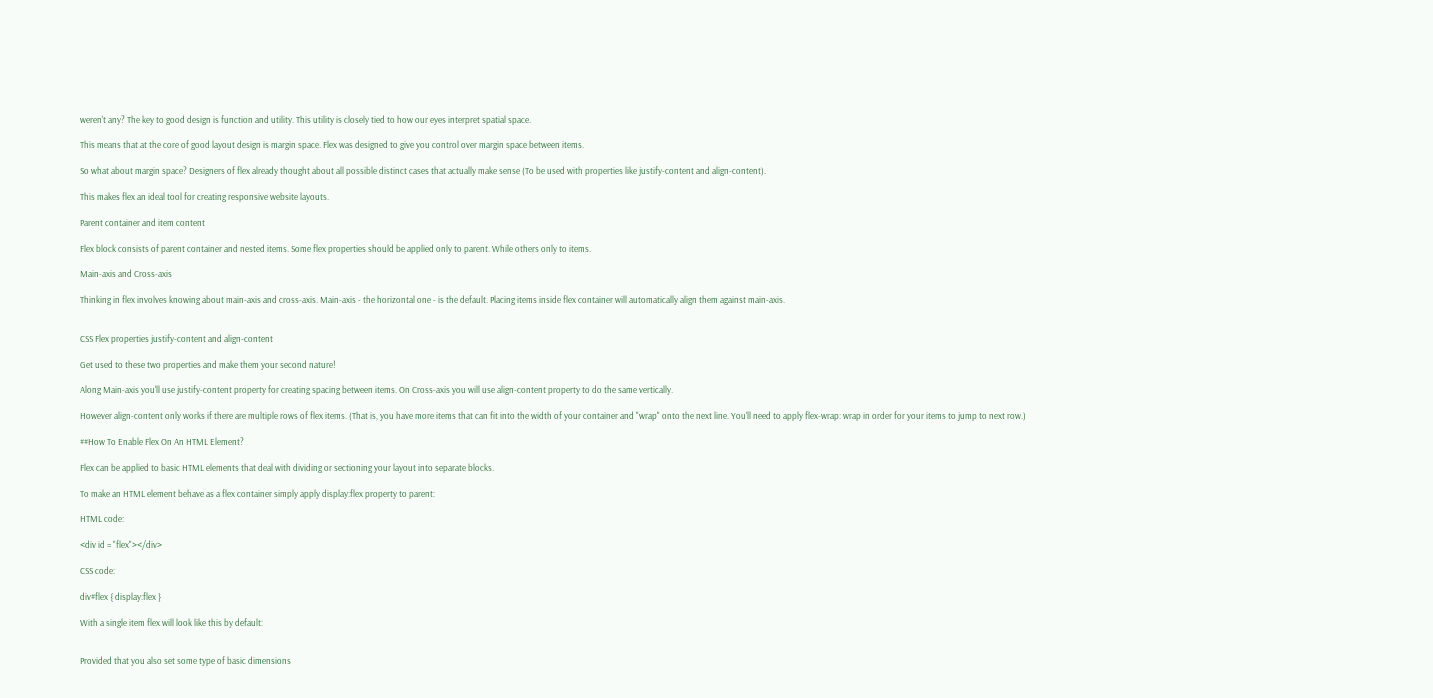weren't any? The key to good design is function and utility. This utility is closely tied to how our eyes interpret spatial space.

This means that at the core of good layout design is margin space. Flex was designed to give you control over margin space between items.

So what about margin space? Designers of flex already thought about all possible distinct cases that actually make sense (To be used with properties like justify-content and align-content).

This makes flex an ideal tool for creating responsive website layouts.

Parent container and item content

Flex block consists of parent container and nested items. Some flex properties should be applied only to parent. While others only to items.

Main-axis and Cross-axis

Thinking in flex involves knowing about main-axis and cross-axis. Main-axis - the horizontal one - is the default. Placing items inside flex container will automatically align them against main-axis.


CSS Flex properties justify-content and align-content

Get used to these two properties and make them your second nature!

Along Main-axis you'll use justify-content property for creating spacing between items. On Cross-axis you will use align-content property to do the same vertically.

However align-content only works if there are multiple rows of flex items. (That is, you have more items that can fit into the width of your container and "wrap" onto the next line. You'll need to apply flex-wrap: wrap in order for your items to jump to next row.)

##How To Enable Flex On An HTML Element?

Flex can be applied to basic HTML elements that deal with dividing or sectioning your layout into separate blocks.

To make an HTML element behave as a flex container simply apply display:flex property to parent:

HTML code:

<div id = "flex"></div>

CSS code:

div#flex { display:flex }

With a single item flex will look like this by default:


Provided that you also set some type of basic dimensions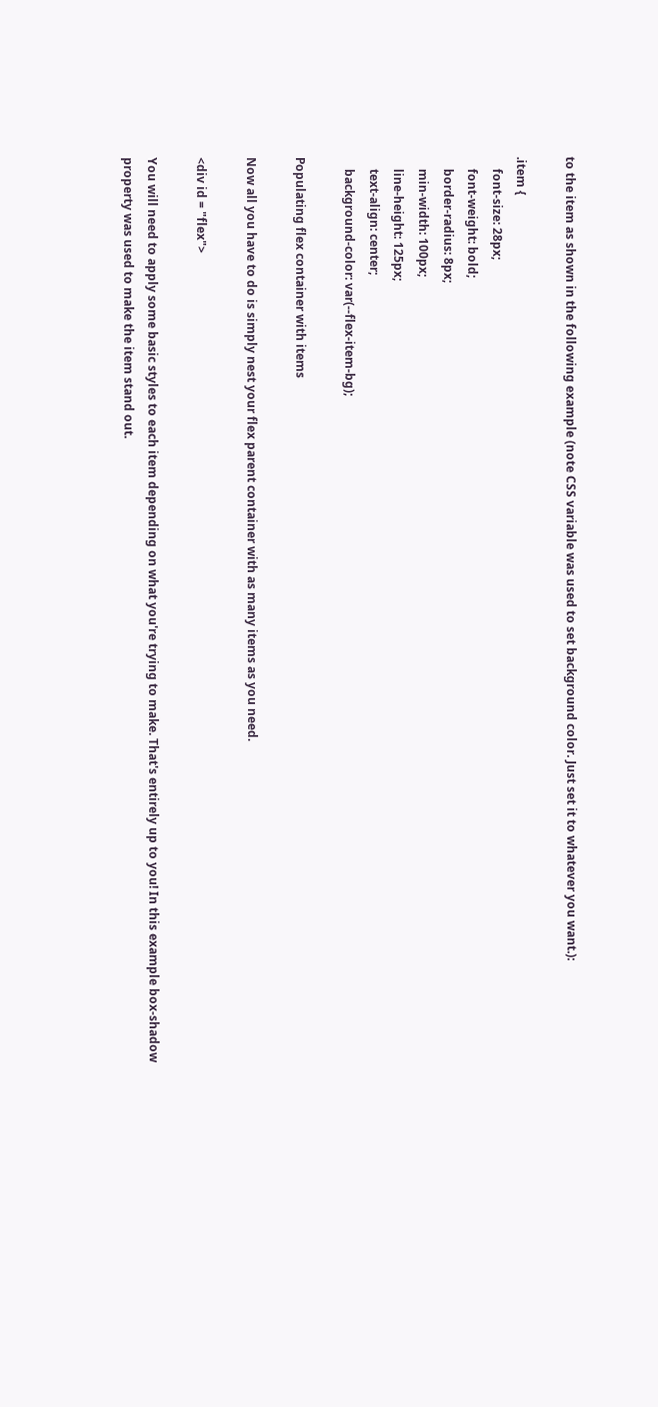to the item as shown in the following example (note CSS variable was used to set background color. Just set it to whatever you want.):

.item {
    font-size: 28px;
    font-weight: bold;
    border-radius: 8px;
    min-width: 100px;
    line-height: 125px;
    text-align: center;
    background-color: var(--flex-item-bg);

Populating flex container with items

Now all you have to do is simply nest your flex parent container with as many items as you need.

<div id = "flex">

You will need to apply some basic styles to each item depending on what you're trying to make. That's entirely up to you! In this example box-shadow property was used to make the item stand out.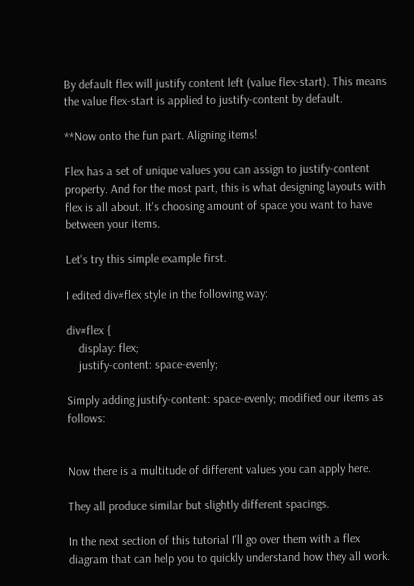By default flex will justify content left (value flex-start). This means the value flex-start is applied to justify-content by default.

**Now onto the fun part. Aligning items!

Flex has a set of unique values you can assign to justify-content property. And for the most part, this is what designing layouts with flex is all about. It's choosing amount of space you want to have between your items.

Let's try this simple example first.

I edited div#flex style in the following way:

div#flex {
    display: flex;
    justify-content: space-evenly;

Simply adding justify-content: space-evenly; modified our items as follows:


Now there is a multitude of different values you can apply here.

They all produce similar but slightly different spacings.

In the next section of this tutorial I'll go over them with a flex diagram that can help you to quickly understand how they all work.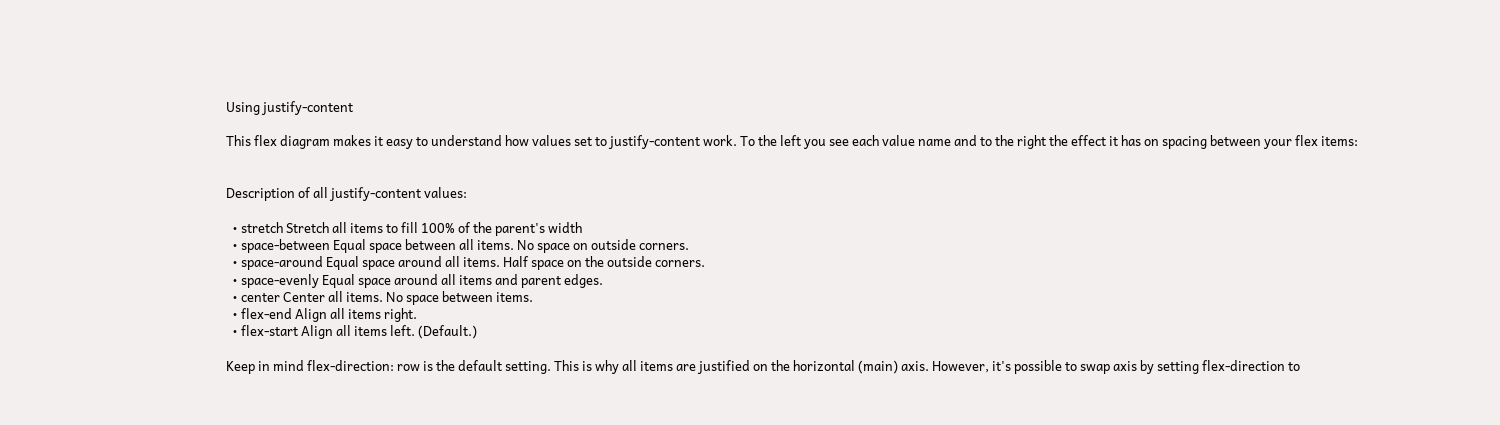Using justify-content

This flex diagram makes it easy to understand how values set to justify-content work. To the left you see each value name and to the right the effect it has on spacing between your flex items:


Description of all justify-content values:

  • stretch Stretch all items to fill 100% of the parent's width
  • space-between Equal space between all items. No space on outside corners.
  • space-around Equal space around all items. Half space on the outside corners.
  • space-evenly Equal space around all items and parent edges.
  • center Center all items. No space between items.
  • flex-end Align all items right.
  • flex-start Align all items left. (Default.)

Keep in mind flex-direction: row is the default setting. This is why all items are justified on the horizontal (main) axis. However, it's possible to swap axis by setting flex-direction to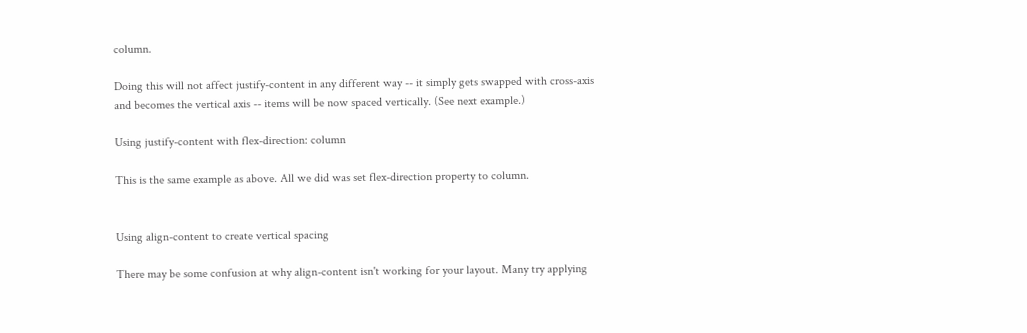column.

Doing this will not affect justify-content in any different way -- it simply gets swapped with cross-axis and becomes the vertical axis -- items will be now spaced vertically. (See next example.)

Using justify-content with flex-direction: column

This is the same example as above. All we did was set flex-direction property to column.


Using align-content to create vertical spacing

There may be some confusion at why align-content isn't working for your layout. Many try applying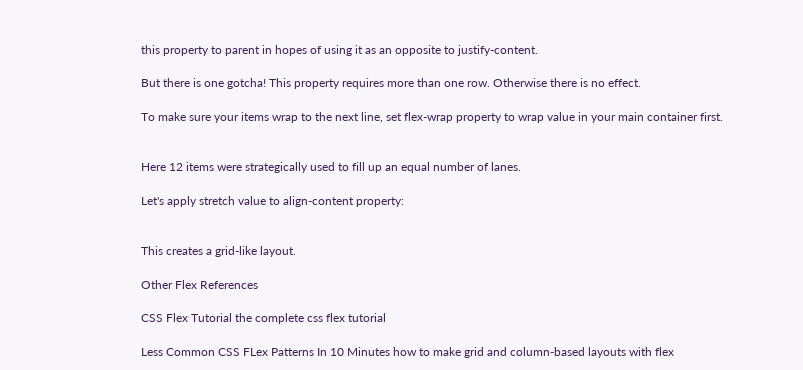this property to parent in hopes of using it as an opposite to justify-content.

But there is one gotcha! This property requires more than one row. Otherwise there is no effect.

To make sure your items wrap to the next line, set flex-wrap property to wrap value in your main container first.


Here 12 items were strategically used to fill up an equal number of lanes.

Let's apply stretch value to align-content property:


This creates a grid-like layout.

Other Flex References

CSS Flex Tutorial the complete css flex tutorial

Less Common CSS FLex Patterns In 10 Minutes how to make grid and column-based layouts with flex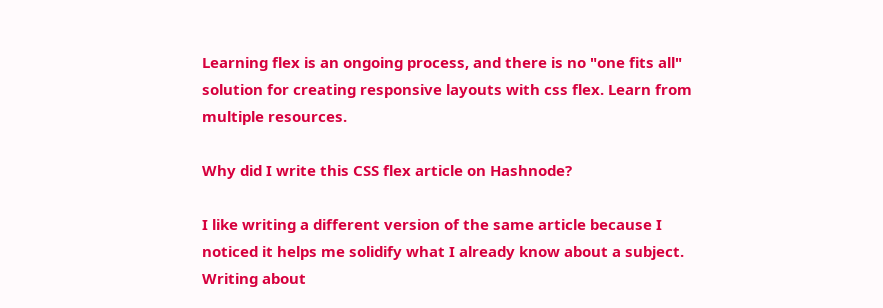Learning flex is an ongoing process, and there is no "one fits all" solution for creating responsive layouts with css flex. Learn from multiple resources.

Why did I write this CSS flex article on Hashnode?

I like writing a different version of the same article because I noticed it helps me solidify what I already know about a subject. Writing about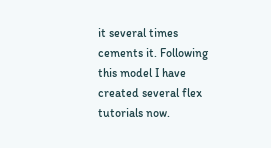it several times cements it. Following this model I have created several flex tutorials now.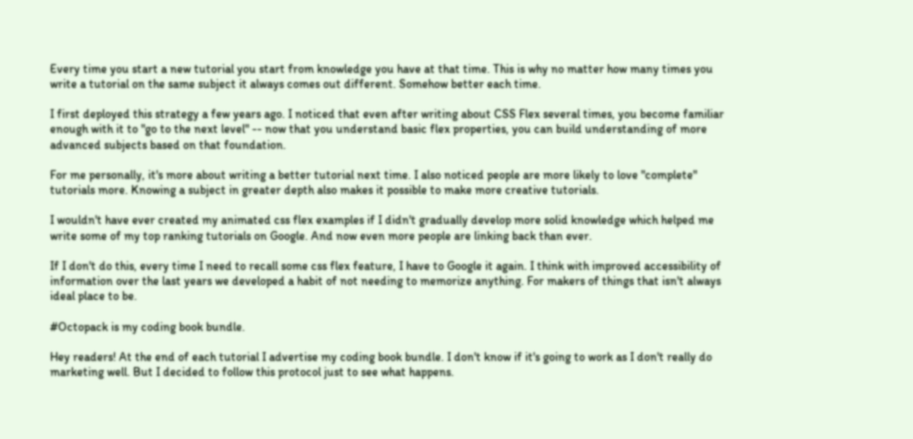Every time you start a new tutorial you start from knowledge you have at that time. This is why no matter how many times you write a tutorial on the same subject it always comes out different. Somehow better each time.

I first deployed this strategy a few years ago. I noticed that even after writing about CSS Flex several times, you become familiar enough with it to "go to the next level" -- now that you understand basic flex properties, you can build understanding of more advanced subjects based on that foundation.

For me personally, it's more about writing a better tutorial next time. I also noticed people are more likely to love "complete" tutorials more. Knowing a subject in greater depth also makes it possible to make more creative tutorials.

I wouldn't have ever created my animated css flex examples if I didn't gradually develop more solid knowledge which helped me write some of my top ranking tutorials on Google. And now even more people are linking back than ever.

If I don't do this, every time I need to recall some css flex feature, I have to Google it again. I think with improved accessibility of information over the last years we developed a habit of not needing to memorize anything. For makers of things that isn't always ideal place to be.

#Octopack is my coding book bundle.

Hey readers! At the end of each tutorial I advertise my coding book bundle. I don't know if it's going to work as I don't really do marketing well. But I decided to follow this protocol just to see what happens.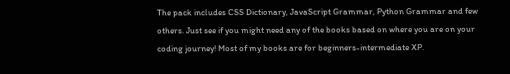The pack includes CSS Dictionary, JavaScript Grammar, Python Grammar and few others. Just see if you might need any of the books based on where you are on your coding journey! Most of my books are for beginners-intermediate XP.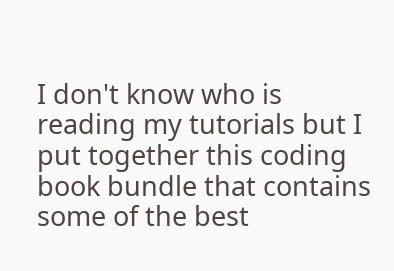I don't know who is reading my tutorials but I put together this coding book bundle that contains some of the best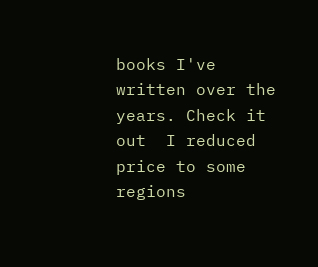books I've written over the years. Check it out  I reduced price to some regions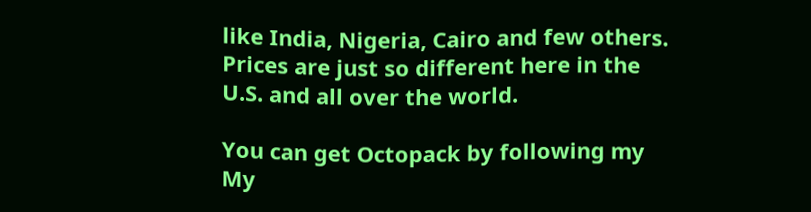like India, Nigeria, Cairo and few others. Prices are just so different here in the U.S. and all over the world.

You can get Octopack by following my My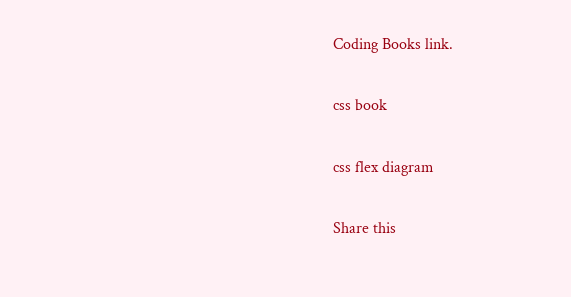Coding Books link.

css book

css flex diagram

Share this